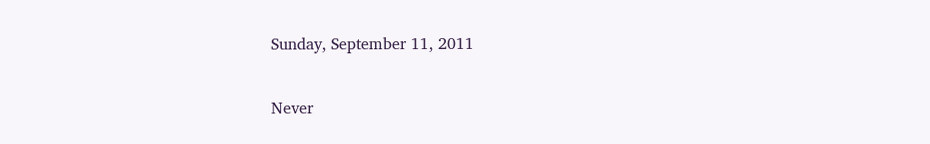Sunday, September 11, 2011

Never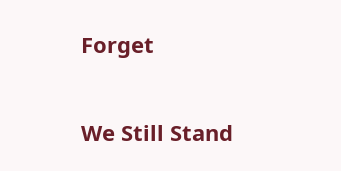Forget

We Still Stand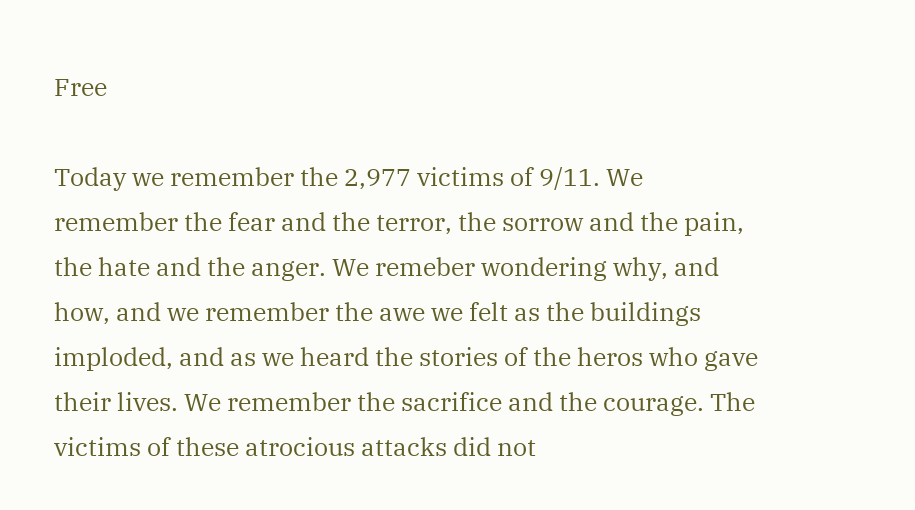Free

Today we remember the 2,977 victims of 9/11. We remember the fear and the terror, the sorrow and the pain, the hate and the anger. We remeber wondering why, and how, and we remember the awe we felt as the buildings imploded, and as we heard the stories of the heros who gave their lives. We remember the sacrifice and the courage. The victims of these atrocious attacks did not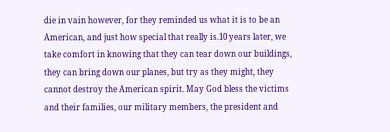die in vain however, for they reminded us what it is to be an American, and just how special that really is.10 years later, we take comfort in knowing that they can tear down our buildings, they can bring down our planes, but try as they might, they cannot destroy the American spirit. May God bless the victims and their families, our military members, the president and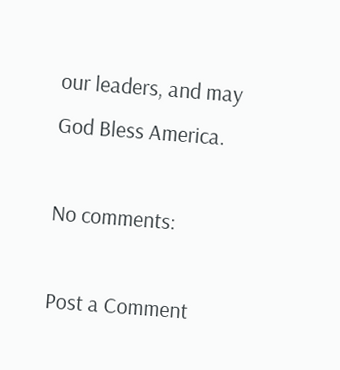our leaders, and may God Bless America.

No comments:

Post a Comment